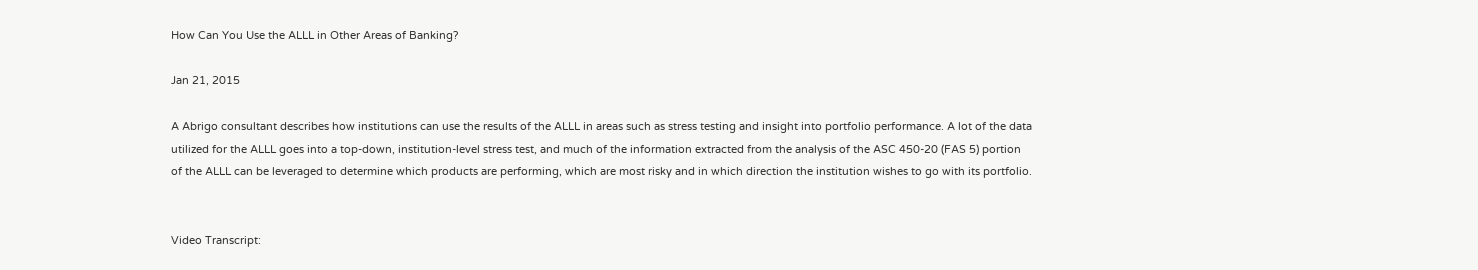How Can You Use the ALLL in Other Areas of Banking?

Jan 21, 2015

A Abrigo consultant describes how institutions can use the results of the ALLL in areas such as stress testing and insight into portfolio performance. A lot of the data utilized for the ALLL goes into a top-down, institution-level stress test, and much of the information extracted from the analysis of the ASC 450-20 (FAS 5) portion of the ALLL can be leveraged to determine which products are performing, which are most risky and in which direction the institution wishes to go with its portfolio.


Video Transcript: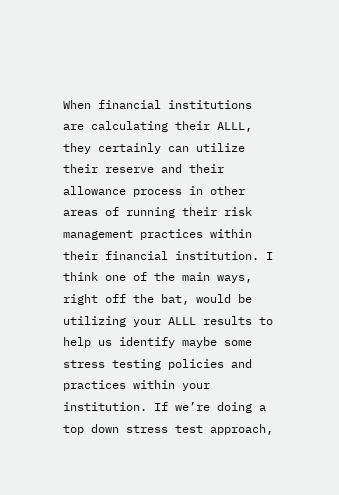When financial institutions are calculating their ALLL, they certainly can utilize their reserve and their allowance process in other areas of running their risk management practices within their financial institution. I think one of the main ways, right off the bat, would be utilizing your ALLL results to help us identify maybe some stress testing policies and practices within your institution. If we’re doing a top down stress test approach,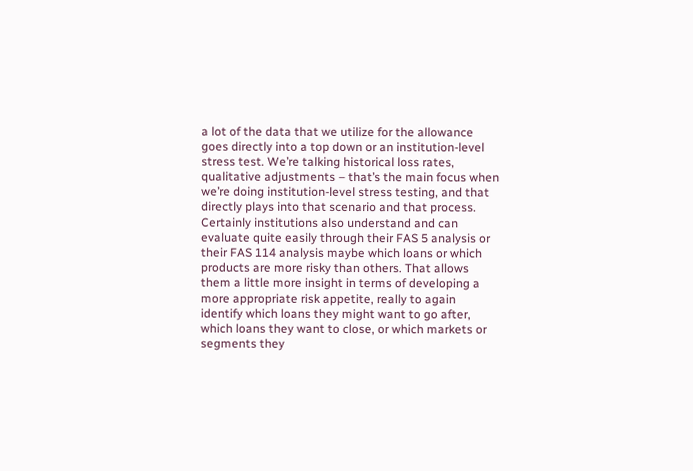a lot of the data that we utilize for the allowance goes directly into a top down or an institution-level stress test. We’re talking historical loss rates, qualitative adjustments – that’s the main focus when we’re doing institution-level stress testing, and that directly plays into that scenario and that process. Certainly institutions also understand and can evaluate quite easily through their FAS 5 analysis or their FAS 114 analysis maybe which loans or which products are more risky than others. That allows them a little more insight in terms of developing a more appropriate risk appetite, really to again identify which loans they might want to go after, which loans they want to close, or which markets or segments they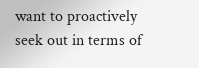want to proactively seek out in terms of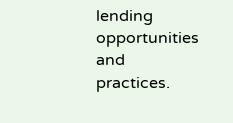lending opportunities and practices.